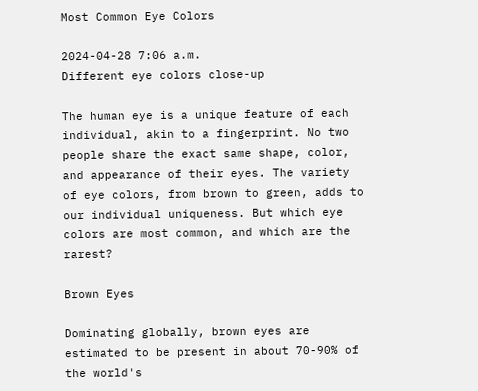Most Common Eye Colors

2024-04-28 7:06 a.m.
Different eye colors close-up

The human eye is a unique feature of each individual, akin to a fingerprint. No two people share the exact same shape, color, and appearance of their eyes. The variety of eye colors, from brown to green, adds to our individual uniqueness. But which eye colors are most common, and which are the rarest?

Brown Eyes

Dominating globally, brown eyes are estimated to be present in about 70-90% of the world's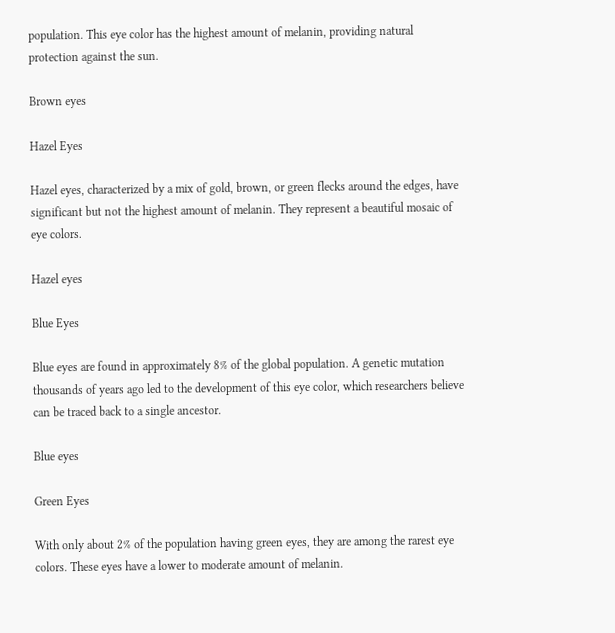population. This eye color has the highest amount of melanin, providing natural protection against the sun.

Brown eyes

Hazel Eyes

Hazel eyes, characterized by a mix of gold, brown, or green flecks around the edges, have significant but not the highest amount of melanin. They represent a beautiful mosaic of eye colors.

Hazel eyes

Blue Eyes

Blue eyes are found in approximately 8% of the global population. A genetic mutation thousands of years ago led to the development of this eye color, which researchers believe can be traced back to a single ancestor.

Blue eyes

Green Eyes

With only about 2% of the population having green eyes, they are among the rarest eye colors. These eyes have a lower to moderate amount of melanin.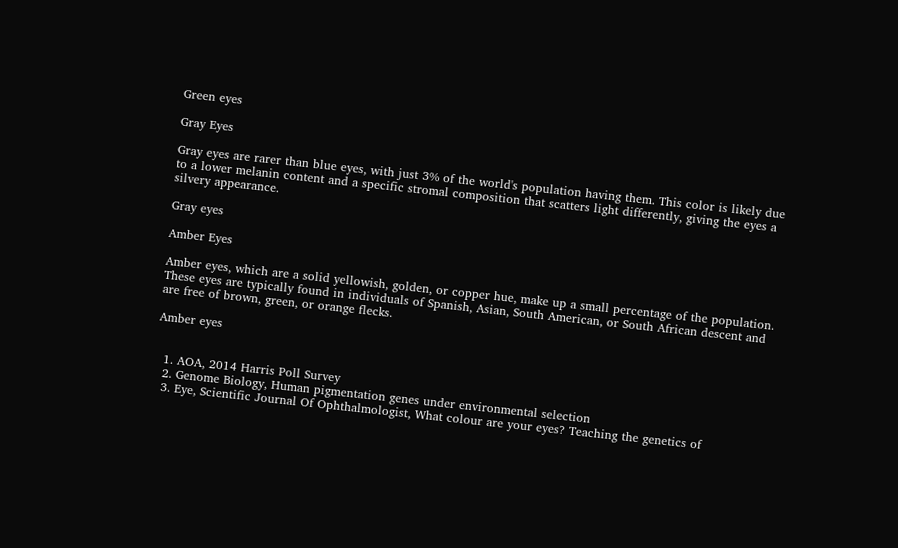Green eyes

Gray Eyes

Gray eyes are rarer than blue eyes, with just 3% of the world's population having them. This color is likely due to a lower melanin content and a specific stromal composition that scatters light differently, giving the eyes a silvery appearance.

Gray eyes

Amber Eyes

Amber eyes, which are a solid yellowish, golden, or copper hue, make up a small percentage of the population. These eyes are typically found in individuals of Spanish, Asian, South American, or South African descent and are free of brown, green, or orange flecks.

Amber eyes


  1. AOA, 2014 Harris Poll Survey
  2. Genome Biology, Human pigmentation genes under environmental selection
  3. Eye, Scientific Journal Of Ophthalmologist, What colour are your eyes? Teaching the genetics of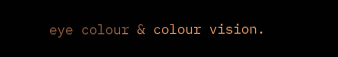eye colour & colour vision.